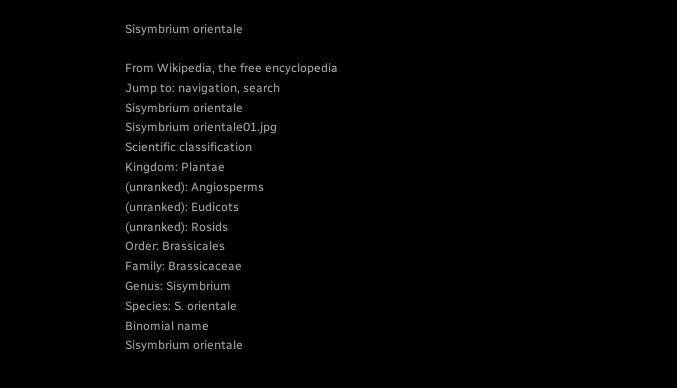Sisymbrium orientale

From Wikipedia, the free encyclopedia
Jump to: navigation, search
Sisymbrium orientale
Sisymbrium orientale01.jpg
Scientific classification
Kingdom: Plantae
(unranked): Angiosperms
(unranked): Eudicots
(unranked): Rosids
Order: Brassicales
Family: Brassicaceae
Genus: Sisymbrium
Species: S. orientale
Binomial name
Sisymbrium orientale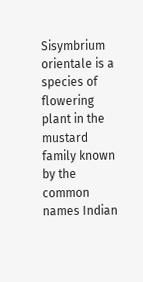Sisymbrium orientale is a species of flowering plant in the mustard family known by the common names Indian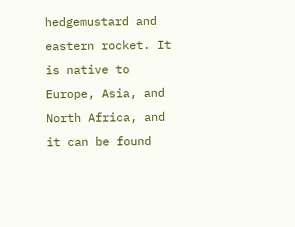hedgemustard and eastern rocket. It is native to Europe, Asia, and North Africa, and it can be found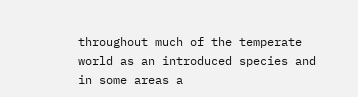throughout much of the temperate world as an introduced species and in some areas a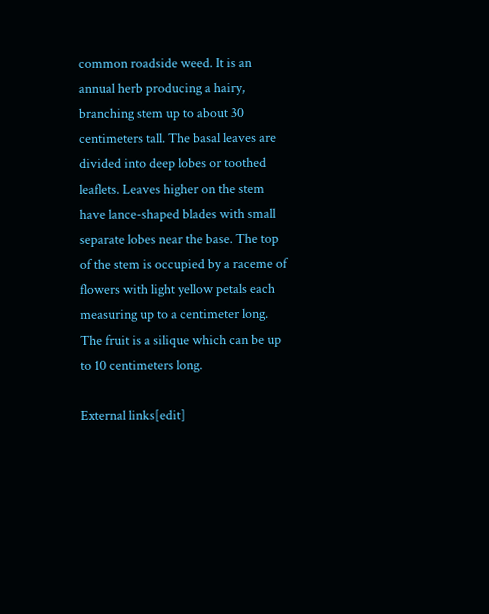common roadside weed. It is an annual herb producing a hairy, branching stem up to about 30 centimeters tall. The basal leaves are divided into deep lobes or toothed leaflets. Leaves higher on the stem have lance-shaped blades with small separate lobes near the base. The top of the stem is occupied by a raceme of flowers with light yellow petals each measuring up to a centimeter long. The fruit is a silique which can be up to 10 centimeters long.

External links[edit]